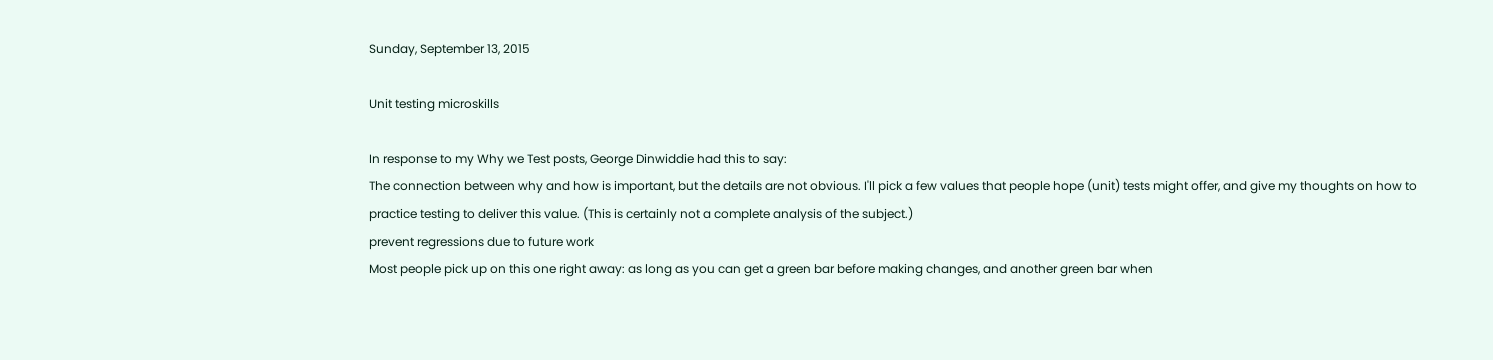Sunday, September 13, 2015

Unit testing microskills

In response to my Why we Test posts, George Dinwiddie had this to say:
The connection between why and how is important, but the details are not obvious. I'll pick a few values that people hope (unit) tests might offer, and give my thoughts on how to practice testing to deliver this value. (This is certainly not a complete analysis of the subject.)
prevent regressions due to future work
Most people pick up on this one right away: as long as you can get a green bar before making changes, and another green bar when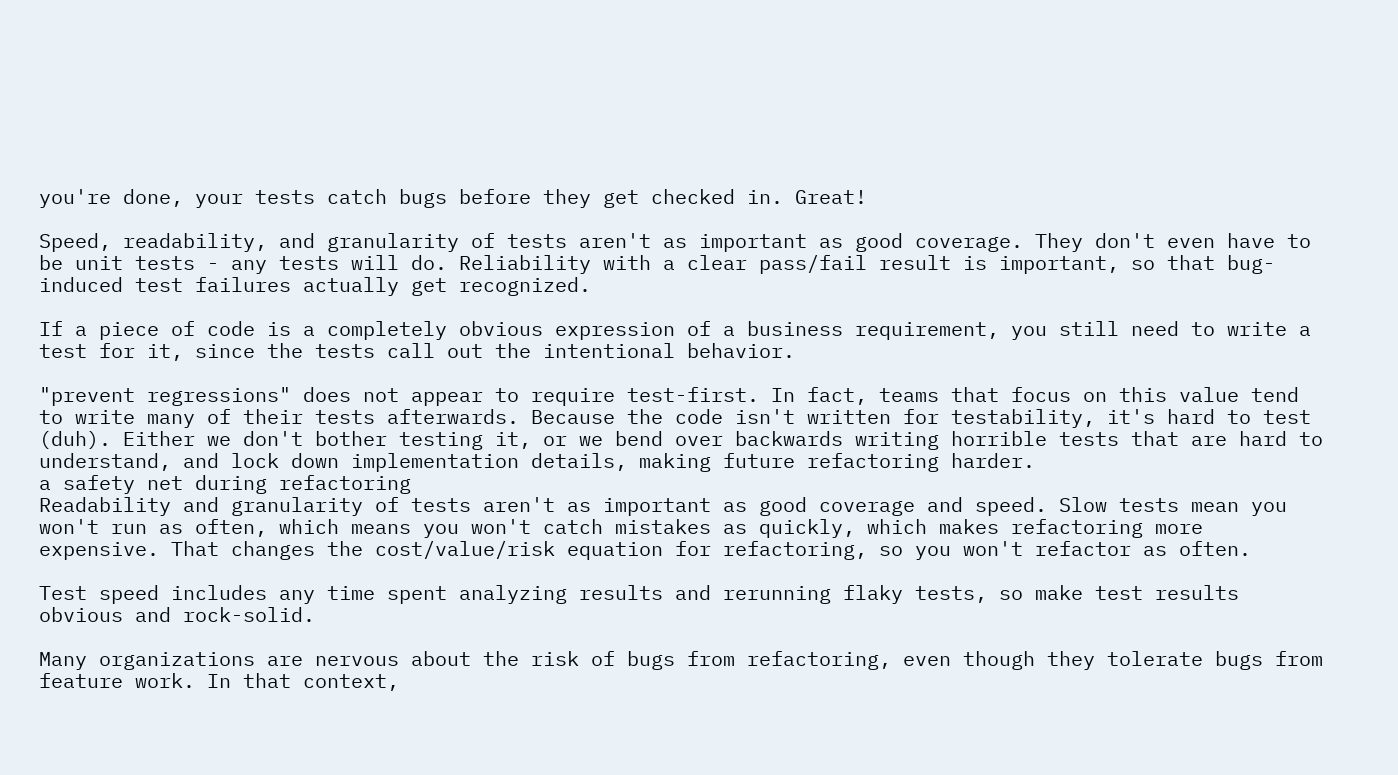you're done, your tests catch bugs before they get checked in. Great!

Speed, readability, and granularity of tests aren't as important as good coverage. They don't even have to be unit tests - any tests will do. Reliability with a clear pass/fail result is important, so that bug-induced test failures actually get recognized.

If a piece of code is a completely obvious expression of a business requirement, you still need to write a test for it, since the tests call out the intentional behavior.

"prevent regressions" does not appear to require test-first. In fact, teams that focus on this value tend to write many of their tests afterwards. Because the code isn't written for testability, it's hard to test (duh). Either we don't bother testing it, or we bend over backwards writing horrible tests that are hard to understand, and lock down implementation details, making future refactoring harder.
a safety net during refactoring
Readability and granularity of tests aren't as important as good coverage and speed. Slow tests mean you won't run as often, which means you won't catch mistakes as quickly, which makes refactoring more expensive. That changes the cost/value/risk equation for refactoring, so you won't refactor as often.

Test speed includes any time spent analyzing results and rerunning flaky tests, so make test results obvious and rock-solid.

Many organizations are nervous about the risk of bugs from refactoring, even though they tolerate bugs from feature work. In that context,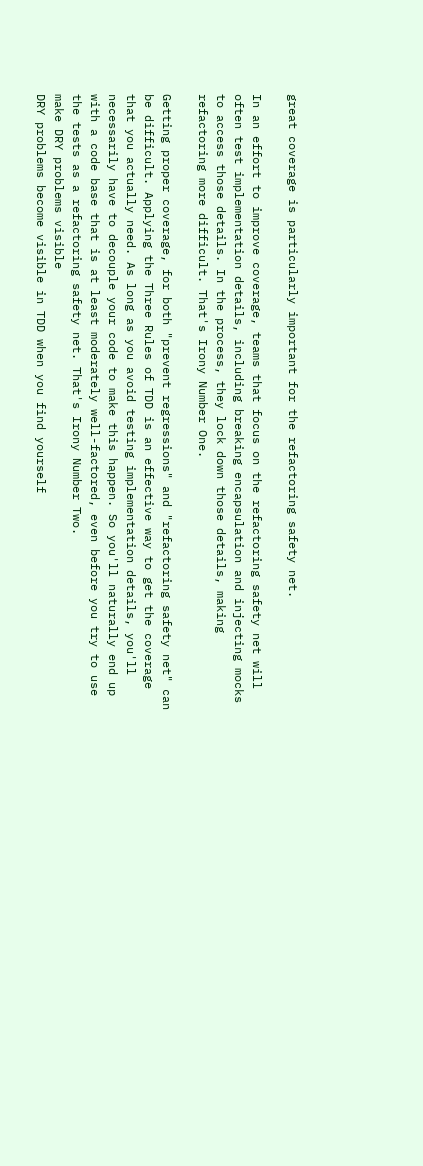great coverage is particularly important for the refactoring safety net.

In an effort to improve coverage, teams that focus on the refactoring safety net will often test implementation details, including breaking encapsulation and injecting mocks to access those details. In the process, they lock down those details, making refactoring more difficult. That's Irony Number One.

Getting proper coverage, for both "prevent regressions" and "refactoring safety net" can be difficult. Applying the Three Rules of TDD is an effective way to get the coverage that you actually need. As long as you avoid testing implementation details, you'll necessarily have to decouple your code to make this happen. So you'll naturally end up with a code base that is at least moderately well-factored, even before you try to use the tests as a refactoring safety net. That's Irony Number Two.
make DRY problems visible
DRY problems become visible in TDD when you find yourself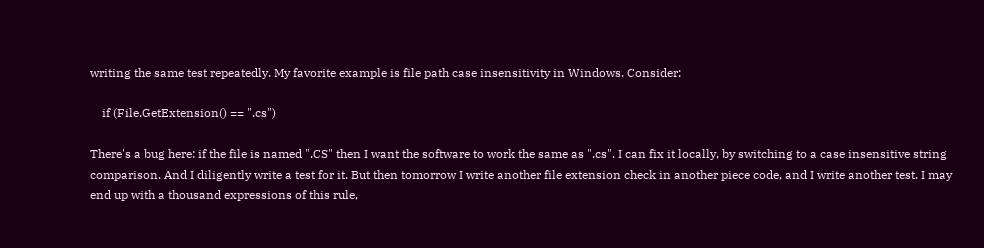writing the same test repeatedly. My favorite example is file path case insensitivity in Windows. Consider:

    if (File.GetExtension() == ".cs")

There's a bug here: if the file is named ".CS" then I want the software to work the same as ".cs". I can fix it locally, by switching to a case insensitive string comparison. And I diligently write a test for it. But then tomorrow I write another file extension check in another piece code, and I write another test. I may end up with a thousand expressions of this rule,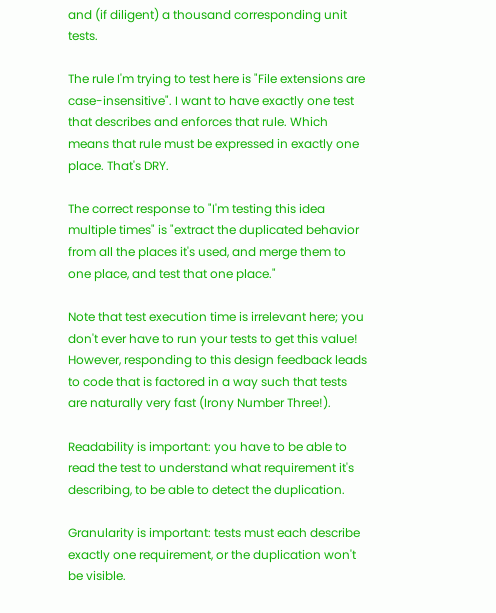and (if diligent) a thousand corresponding unit tests.

The rule I'm trying to test here is "File extensions are case-insensitive". I want to have exactly one test that describes and enforces that rule. Which means that rule must be expressed in exactly one place. That's DRY.

The correct response to "I'm testing this idea multiple times" is "extract the duplicated behavior from all the places it's used, and merge them to one place, and test that one place."

Note that test execution time is irrelevant here; you don't ever have to run your tests to get this value! However, responding to this design feedback leads to code that is factored in a way such that tests are naturally very fast (Irony Number Three!).

Readability is important: you have to be able to read the test to understand what requirement it's describing, to be able to detect the duplication.

Granularity is important: tests must each describe exactly one requirement, or the duplication won't be visible.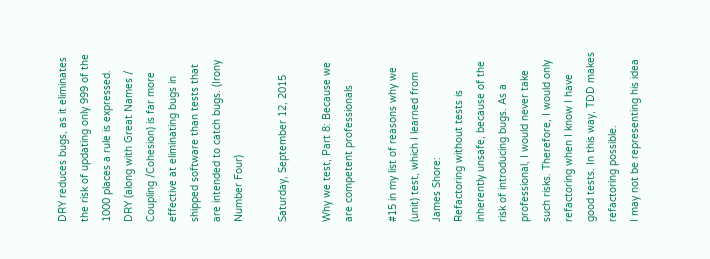DRY reduces bugs, as it eliminates the risk of updating only 999 of the 1000 places a rule is expressed. DRY (along with Great Names / Coupling /Cohesion) is far more effective at eliminating bugs in shipped software than tests that are intended to catch bugs. (Irony Number Four)

Saturday, September 12, 2015

Why we test, Part 8: Because we are competent professionals

#15 in my list of reasons why we (unit) test, which I learned from James Shore:
Refactoring without tests is inherently unsafe, because of the risk of introducing bugs. As a professional, I would never take such risks. Therefore, I would only refactoring when I know I have good tests. In this way, TDD makes refactoring possible.
I may not be representing his idea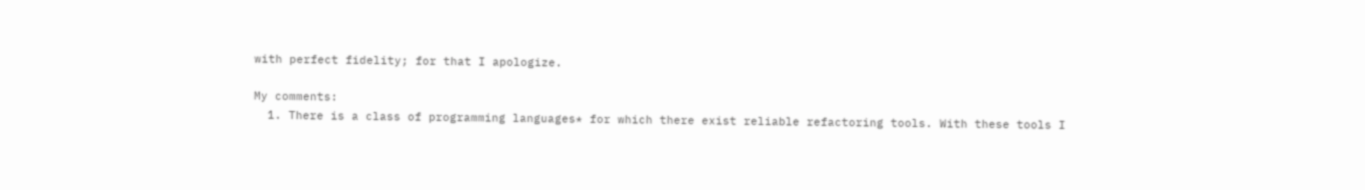with perfect fidelity; for that I apologize.

My comments:
  1. There is a class of programming languages* for which there exist reliable refactoring tools. With these tools I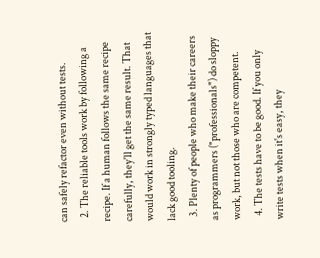can safely refactor even without tests.
  2. The reliable tools work by following a recipe. If a human follows the same recipe carefully, they'll get the same result. That would work in strongly typed languages that lack good tooling.
  3. Plenty of people who make their careers as programmers ("professionals") do sloppy work, but not those who are competent.
  4. The tests have to be good. If you only write tests when it's easy, they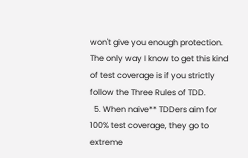won't give you enough protection. The only way I know to get this kind of test coverage is if you strictly follow the Three Rules of TDD.
  5. When naive** TDDers aim for 100% test coverage, they go to extreme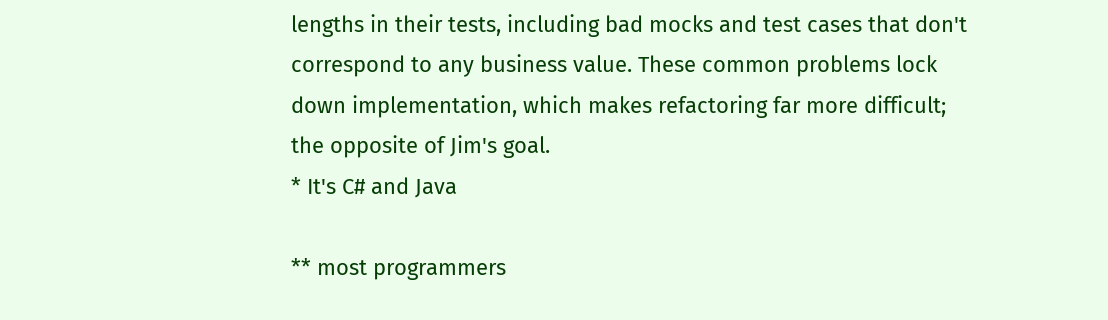lengths in their tests, including bad mocks and test cases that don't correspond to any business value. These common problems lock down implementation, which makes refactoring far more difficult; the opposite of Jim's goal.
* It's C# and Java

** most programmers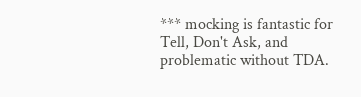*** mocking is fantastic for Tell, Don't Ask, and problematic without TDA.